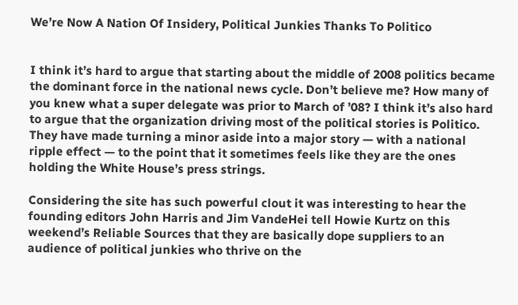We’re Now A Nation Of Insidery, Political Junkies Thanks To Politico


I think it’s hard to argue that starting about the middle of 2008 politics became the dominant force in the national news cycle. Don’t believe me? How many of you knew what a super delegate was prior to March of ’08? I think it’s also hard to argue that the organization driving most of the political stories is Politico. They have made turning a minor aside into a major story — with a national ripple effect — to the point that it sometimes feels like they are the ones holding the White House’s press strings.

Considering the site has such powerful clout it was interesting to hear the founding editors John Harris and Jim VandeHei tell Howie Kurtz on this weekend’s Reliable Sources that they are basically dope suppliers to an audience of political junkies who thrive on the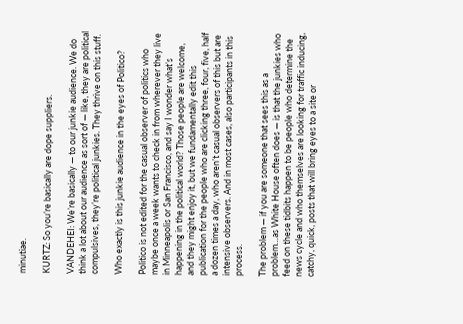minutiae.

KURTZ: So you’re basically are dope suppliers.

VANDEHEI: We’re basically — to our junkie audience. We do think a lot about our audience as sort of — like, they are political compulsives, they’re political junkies. They thrive on this stuff.

Who exactly is this junkie audience in the eyes of Politico?

Politico is not edited for the casual observer of politics who maybe once a week wants to check in from wherever they live in Minneapolis or San Francisco, and say I wonder what’s happening in the political world? Those people are welcome, and they might enjoy it, but we fundamentally edit this publication for the people who are clicking three, four, five, half a dozen times a day, who aren’t casual observers of this but are intensive observers. And in most cases, also participants in this process.

The problem — if you are someone that sees this as a problem…as White House often does — is that the junkies who feed on these tidbits happen to be people who determine the news cycle and who themselves are looking for traffic inducing, catchy, quick, posts that will bring eyes to a site or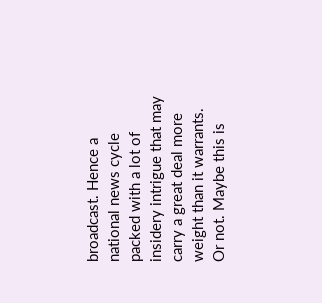broadcast. Hence a national news cycle packed with a lot of insidery intrigue that may carry a great deal more weight than it warrants. Or not. Maybe this is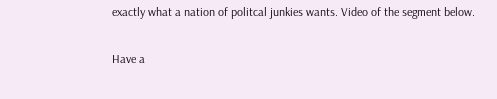exactly what a nation of politcal junkies wants. Video of the segment below.

Have a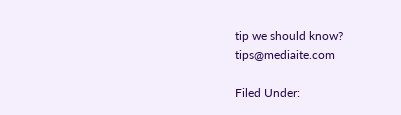tip we should know? tips@mediaite.com

Filed Under: